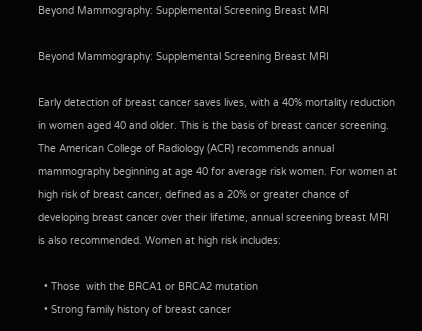Beyond Mammography: Supplemental Screening Breast MRI

Beyond Mammography: Supplemental Screening Breast MRI

Early detection of breast cancer saves lives, with a 40% mortality reduction in women aged 40 and older. This is the basis of breast cancer screening. The American College of Radiology (ACR) recommends annual mammography beginning at age 40 for average risk women. For women at high risk of breast cancer, defined as a 20% or greater chance of developing breast cancer over their lifetime, annual screening breast MRI is also recommended. Women at high risk includes:

  • Those  with the BRCA1 or BRCA2 mutation
  • Strong family history of breast cancer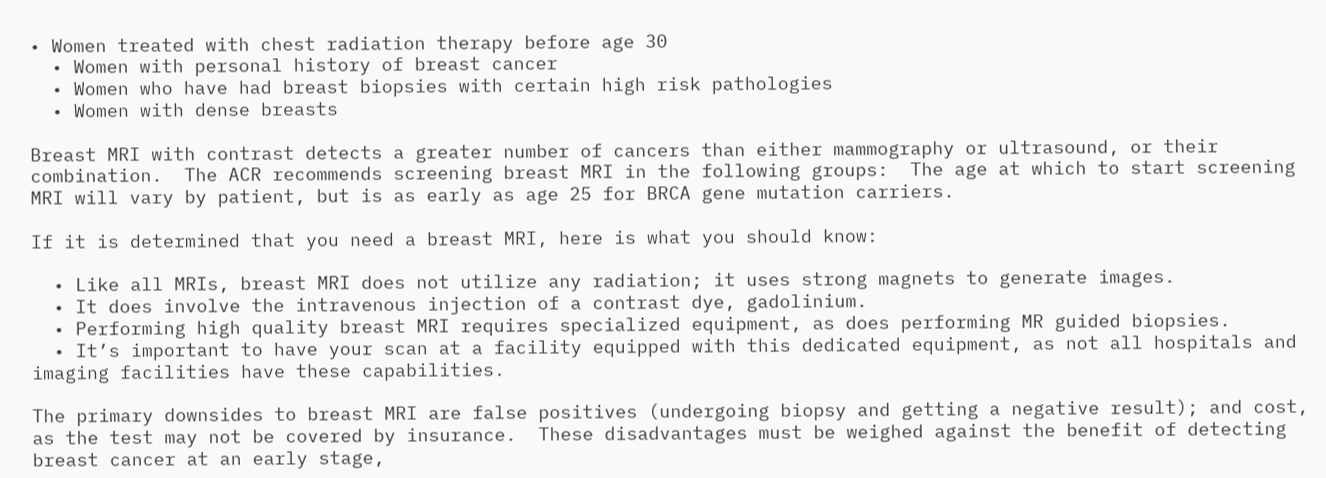• Women treated with chest radiation therapy before age 30
  • Women with personal history of breast cancer
  • Women who have had breast biopsies with certain high risk pathologies
  • Women with dense breasts

Breast MRI with contrast detects a greater number of cancers than either mammography or ultrasound, or their combination.  The ACR recommends screening breast MRI in the following groups:  The age at which to start screening MRI will vary by patient, but is as early as age 25 for BRCA gene mutation carriers.

If it is determined that you need a breast MRI, here is what you should know:

  • Like all MRIs, breast MRI does not utilize any radiation; it uses strong magnets to generate images.
  • It does involve the intravenous injection of a contrast dye, gadolinium.
  • Performing high quality breast MRI requires specialized equipment, as does performing MR guided biopsies.
  • It’s important to have your scan at a facility equipped with this dedicated equipment, as not all hospitals and imaging facilities have these capabilities.

The primary downsides to breast MRI are false positives (undergoing biopsy and getting a negative result); and cost, as the test may not be covered by insurance.  These disadvantages must be weighed against the benefit of detecting breast cancer at an early stage,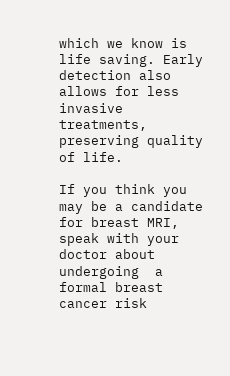which we know is life saving. Early detection also allows for less invasive treatments, preserving quality of life.

If you think you may be a candidate for breast MRI, speak with your doctor about undergoing  a formal breast cancer risk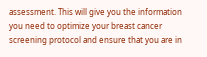assessment. This will give you the information you need to optimize your breast cancer screening protocol and ensure that you are in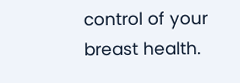control of your breast health.